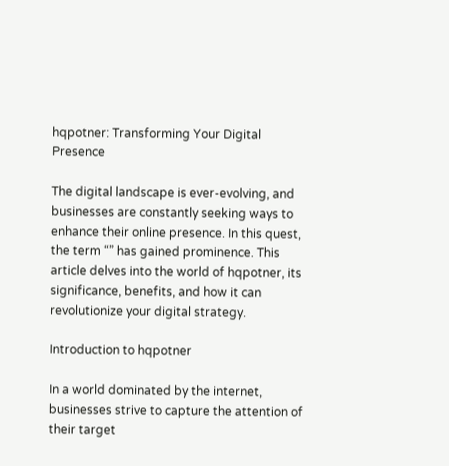hqpotner: Transforming Your Digital Presence

The digital landscape is ever-evolving, and businesses are constantly seeking ways to enhance their online presence. In this quest, the term “” has gained prominence. This article delves into the world of hqpotner, its significance, benefits, and how it can revolutionize your digital strategy.

Introduction to hqpotner

In a world dominated by the internet, businesses strive to capture the attention of their target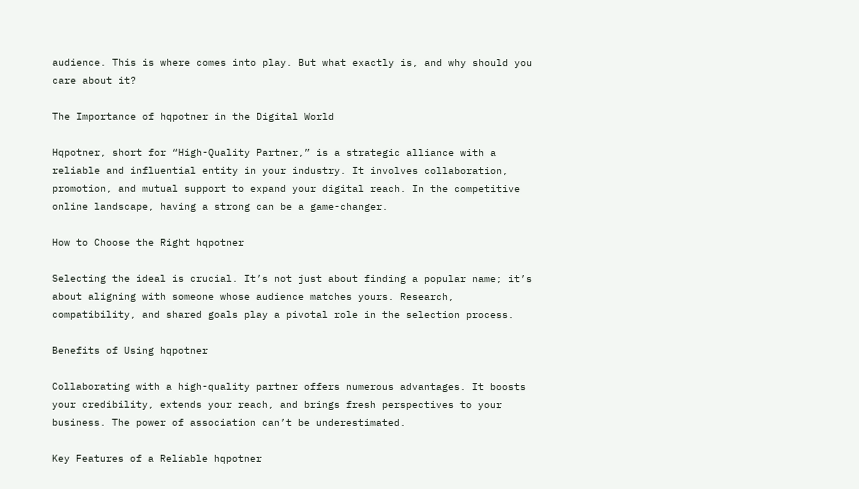audience. This is where comes into play. But what exactly is, and why should you care about it?

The Importance of hqpotner in the Digital World

Hqpotner, short for “High-Quality Partner,” is a strategic alliance with a reliable and influential entity in your industry. It involves collaboration, promotion, and mutual support to expand your digital reach. In the competitive online landscape, having a strong can be a game-changer.

How to Choose the Right hqpotner

Selecting the ideal is crucial. It’s not just about finding a popular name; it’s about aligning with someone whose audience matches yours. Research, compatibility, and shared goals play a pivotal role in the selection process.

Benefits of Using hqpotner

Collaborating with a high-quality partner offers numerous advantages. It boosts your credibility, extends your reach, and brings fresh perspectives to your business. The power of association can’t be underestimated.

Key Features of a Reliable hqpotner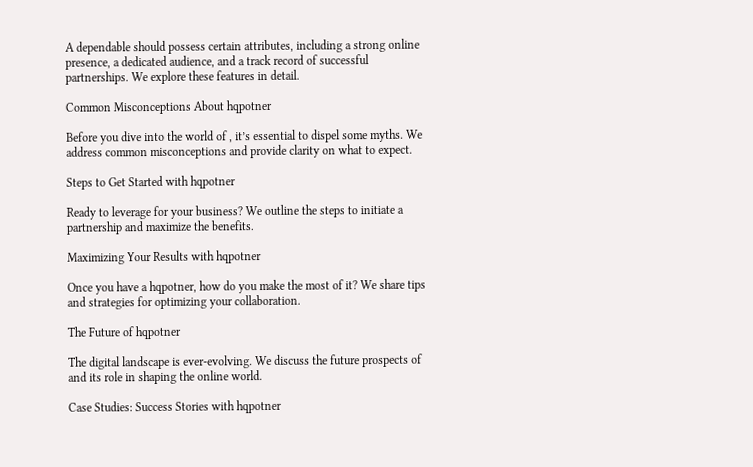A dependable should possess certain attributes, including a strong online presence, a dedicated audience, and a track record of successful partnerships. We explore these features in detail.

Common Misconceptions About hqpotner

Before you dive into the world of , it’s essential to dispel some myths. We address common misconceptions and provide clarity on what to expect.

Steps to Get Started with hqpotner

Ready to leverage for your business? We outline the steps to initiate a partnership and maximize the benefits.

Maximizing Your Results with hqpotner

Once you have a hqpotner, how do you make the most of it? We share tips and strategies for optimizing your collaboration.

The Future of hqpotner

The digital landscape is ever-evolving. We discuss the future prospects of and its role in shaping the online world.

Case Studies: Success Stories with hqpotner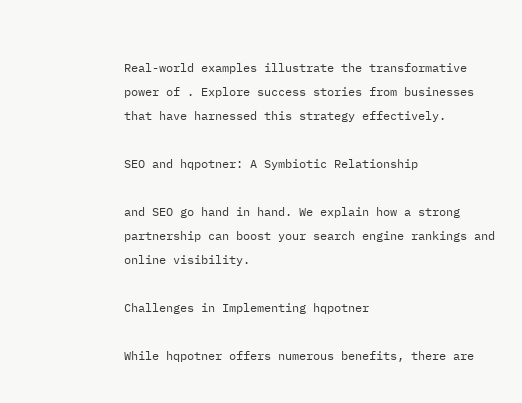Real-world examples illustrate the transformative power of . Explore success stories from businesses that have harnessed this strategy effectively.

SEO and hqpotner: A Symbiotic Relationship

and SEO go hand in hand. We explain how a strong partnership can boost your search engine rankings and online visibility.

Challenges in Implementing hqpotner

While hqpotner offers numerous benefits, there are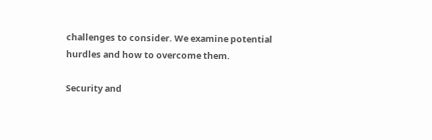challenges to consider. We examine potential hurdles and how to overcome them.

Security and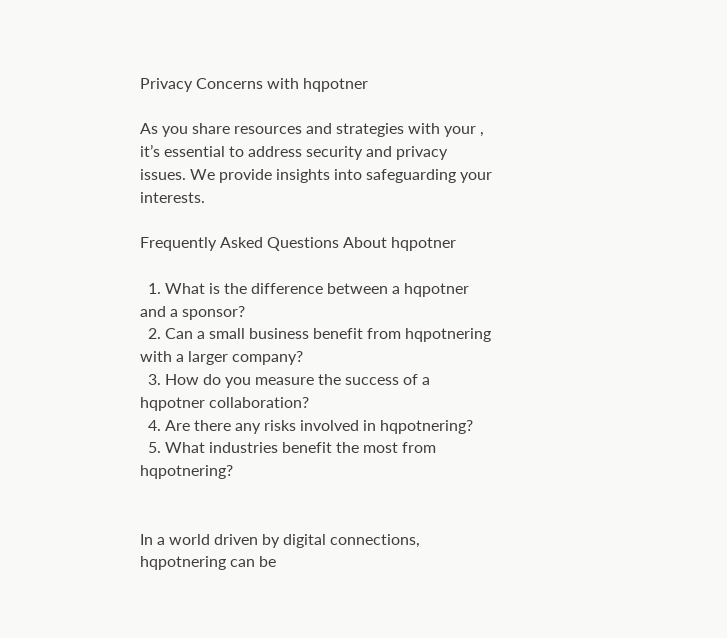Privacy Concerns with hqpotner

As you share resources and strategies with your , it’s essential to address security and privacy issues. We provide insights into safeguarding your interests.

Frequently Asked Questions About hqpotner

  1. What is the difference between a hqpotner and a sponsor?
  2. Can a small business benefit from hqpotnering with a larger company?
  3. How do you measure the success of a hqpotner collaboration?
  4. Are there any risks involved in hqpotnering?
  5. What industries benefit the most from hqpotnering?


In a world driven by digital connections, hqpotnering can be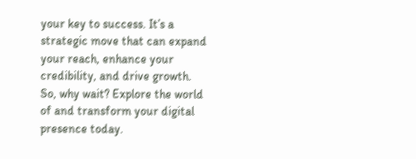your key to success. It’s a strategic move that can expand your reach, enhance your credibility, and drive growth. So, why wait? Explore the world of and transform your digital presence today.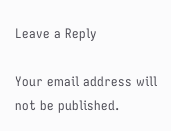Leave a Reply

Your email address will not be published.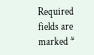Required fields are marked *